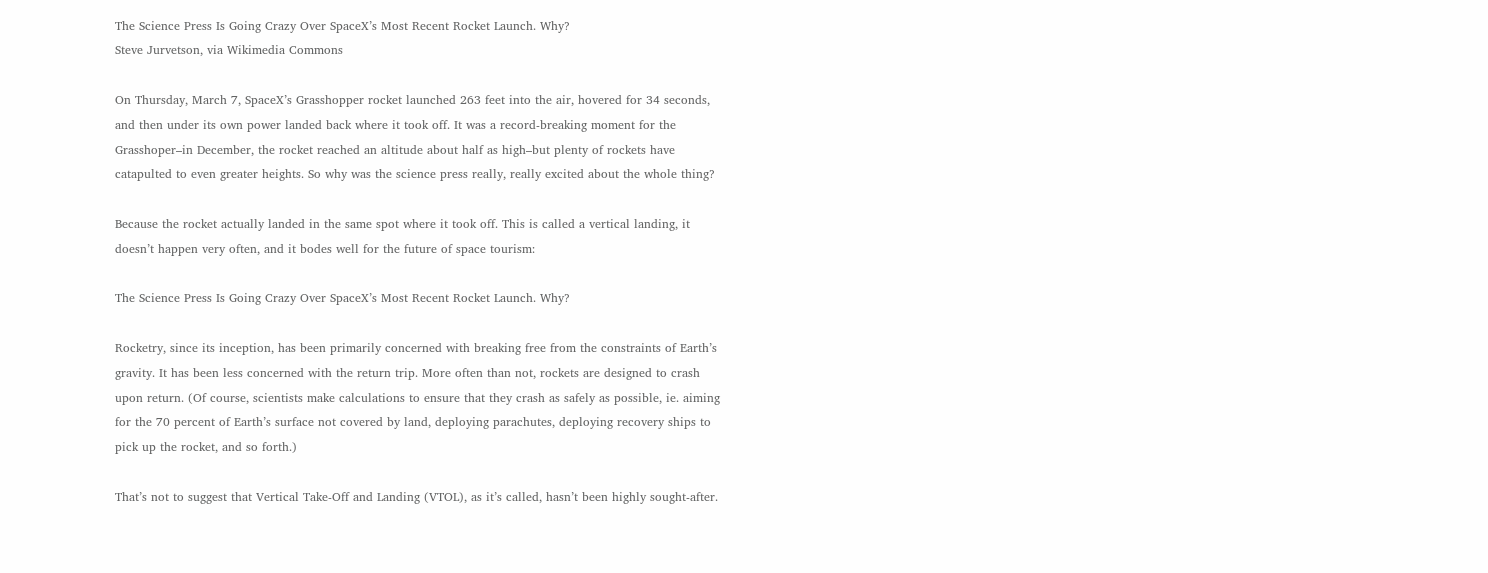The Science Press Is Going Crazy Over SpaceX’s Most Recent Rocket Launch. Why?
Steve Jurvetson, via Wikimedia Commons

On Thursday, March 7, SpaceX’s Grasshopper rocket launched 263 feet into the air, hovered for 34 seconds, and then under its own power landed back where it took off. It was a record-breaking moment for the Grasshoper–in December, the rocket reached an altitude about half as high–but plenty of rockets have catapulted to even greater heights. So why was the science press really, really excited about the whole thing?

Because the rocket actually landed in the same spot where it took off. This is called a vertical landing, it doesn’t happen very often, and it bodes well for the future of space tourism:

The Science Press Is Going Crazy Over SpaceX’s Most Recent Rocket Launch. Why?

Rocketry, since its inception, has been primarily concerned with breaking free from the constraints of Earth’s gravity. It has been less concerned with the return trip. More often than not, rockets are designed to crash upon return. (Of course, scientists make calculations to ensure that they crash as safely as possible, ie. aiming for the 70 percent of Earth’s surface not covered by land, deploying parachutes, deploying recovery ships to pick up the rocket, and so forth.)

That’s not to suggest that Vertical Take-Off and Landing (VTOL), as it’s called, hasn’t been highly sought-after.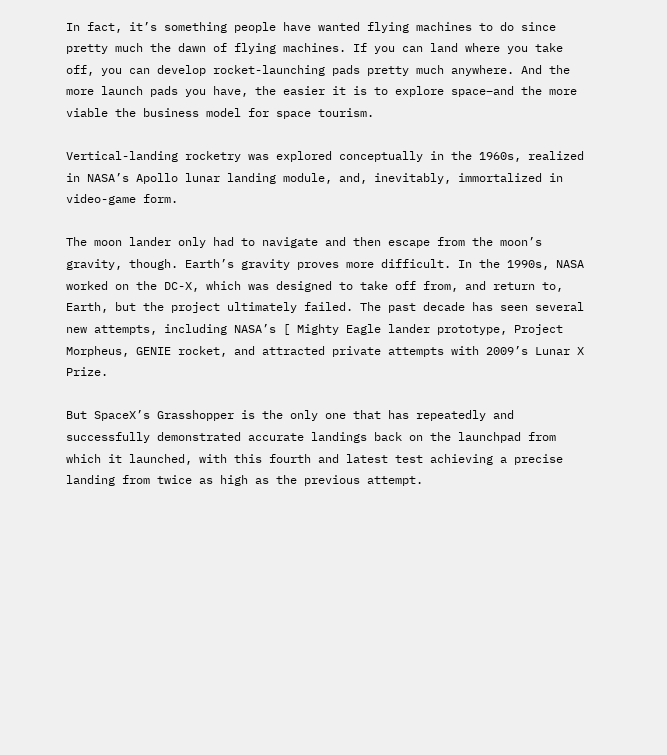In fact, it’s something people have wanted flying machines to do since pretty much the dawn of flying machines. If you can land where you take off, you can develop rocket-launching pads pretty much anywhere. And the more launch pads you have, the easier it is to explore space–and the more viable the business model for space tourism.

Vertical-landing rocketry was explored conceptually in the 1960s, realized in NASA’s Apollo lunar landing module, and, inevitably, immortalized in video-game form.

The moon lander only had to navigate and then escape from the moon’s gravity, though. Earth’s gravity proves more difficult. In the 1990s, NASA worked on the DC-X, which was designed to take off from, and return to, Earth, but the project ultimately failed. The past decade has seen several new attempts, including NASA’s [ Mighty Eagle lander prototype, Project Morpheus, GENIE rocket, and attracted private attempts with 2009’s Lunar X Prize.

But SpaceX’s Grasshopper is the only one that has repeatedly and successfully demonstrated accurate landings back on the launchpad from which it launched, with this fourth and latest test achieving a precise landing from twice as high as the previous attempt.